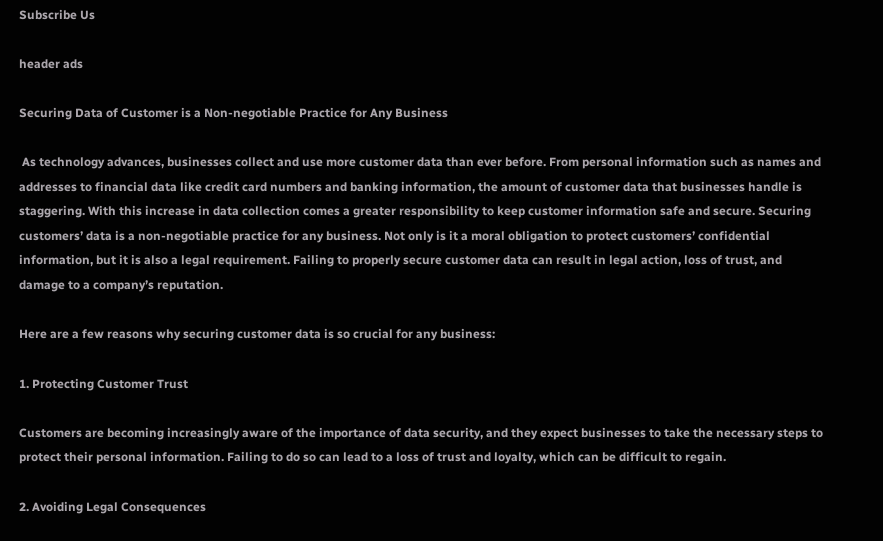Subscribe Us

header ads

Securing Data of Customer is a Non-negotiable Practice for Any Business

 As technology advances, businesses collect and use more customer data than ever before. From personal information such as names and addresses to financial data like credit card numbers and banking information, the amount of customer data that businesses handle is staggering. With this increase in data collection comes a greater responsibility to keep customer information safe and secure. Securing customers’ data is a non-negotiable practice for any business. Not only is it a moral obligation to protect customers’ confidential information, but it is also a legal requirement. Failing to properly secure customer data can result in legal action, loss of trust, and damage to a company’s reputation.

Here are a few reasons why securing customer data is so crucial for any business:

1. Protecting Customer Trust

Customers are becoming increasingly aware of the importance of data security, and they expect businesses to take the necessary steps to protect their personal information. Failing to do so can lead to a loss of trust and loyalty, which can be difficult to regain.

2. Avoiding Legal Consequences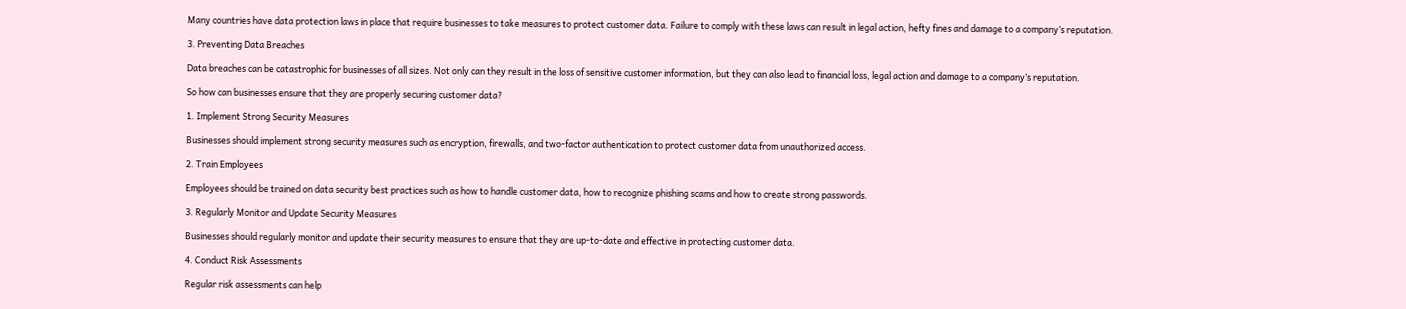Many countries have data protection laws in place that require businesses to take measures to protect customer data. Failure to comply with these laws can result in legal action, hefty fines and damage to a company’s reputation.

3. Preventing Data Breaches

Data breaches can be catastrophic for businesses of all sizes. Not only can they result in the loss of sensitive customer information, but they can also lead to financial loss, legal action and damage to a company’s reputation.

So how can businesses ensure that they are properly securing customer data?

1. Implement Strong Security Measures

Businesses should implement strong security measures such as encryption, firewalls, and two-factor authentication to protect customer data from unauthorized access.

2. Train Employees

Employees should be trained on data security best practices such as how to handle customer data, how to recognize phishing scams and how to create strong passwords.

3. Regularly Monitor and Update Security Measures

Businesses should regularly monitor and update their security measures to ensure that they are up-to-date and effective in protecting customer data.

4. Conduct Risk Assessments

Regular risk assessments can help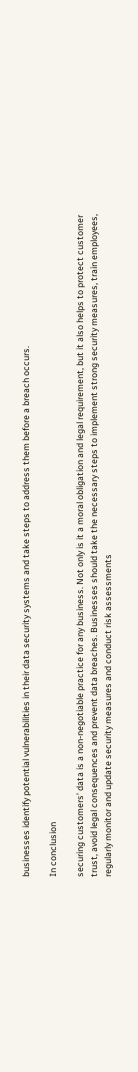businesses identify potential vulnerabilities in their data security systems and take steps to address them before a breach occurs.

In conclusion

securing customers’ data is a non-negotiable practice for any business. Not only is it a moral obligation and legal requirement, but it also helps to protect customer trust, avoid legal consequences and prevent data breaches. Businesses should take the necessary steps to implement strong security measures, train employees, regularly monitor and update security measures and conduct risk assessments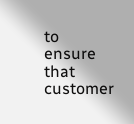to ensure that customer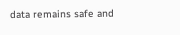data remains safe and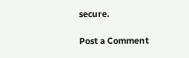secure.

Post a Comment